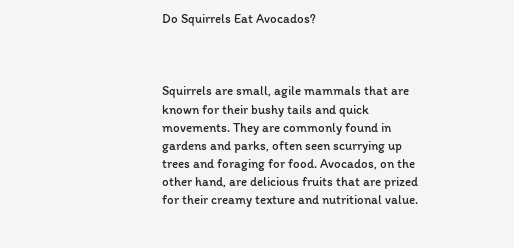Do Squirrels Eat Avocados?



Squirrels are small, agile mammals that are known for their bushy tails and quick movements. They are commonly found in gardens and parks, often seen scurrying up trees and foraging for food. Avocados, on the other hand, are delicious fruits that are prized for their creamy texture and nutritional value.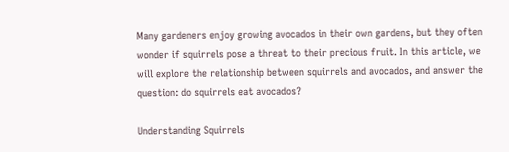Many gardeners enjoy growing avocados in their own gardens, but they often wonder if squirrels pose a threat to their precious fruit. In this article, we will explore the relationship between squirrels and avocados, and answer the question: do squirrels eat avocados?

Understanding Squirrels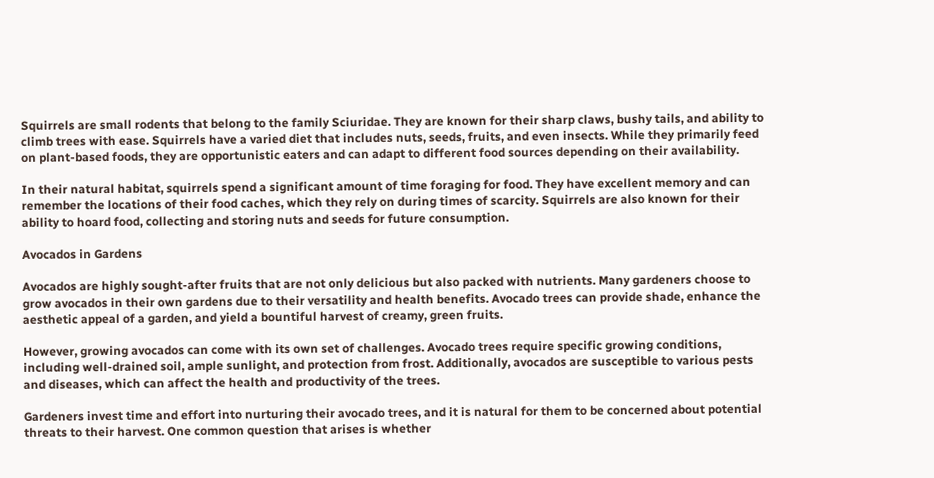Squirrels are small rodents that belong to the family Sciuridae. They are known for their sharp claws, bushy tails, and ability to climb trees with ease. Squirrels have a varied diet that includes nuts, seeds, fruits, and even insects. While they primarily feed on plant-based foods, they are opportunistic eaters and can adapt to different food sources depending on their availability.

In their natural habitat, squirrels spend a significant amount of time foraging for food. They have excellent memory and can remember the locations of their food caches, which they rely on during times of scarcity. Squirrels are also known for their ability to hoard food, collecting and storing nuts and seeds for future consumption.

Avocados in Gardens

Avocados are highly sought-after fruits that are not only delicious but also packed with nutrients. Many gardeners choose to grow avocados in their own gardens due to their versatility and health benefits. Avocado trees can provide shade, enhance the aesthetic appeal of a garden, and yield a bountiful harvest of creamy, green fruits.

However, growing avocados can come with its own set of challenges. Avocado trees require specific growing conditions, including well-drained soil, ample sunlight, and protection from frost. Additionally, avocados are susceptible to various pests and diseases, which can affect the health and productivity of the trees.

Gardeners invest time and effort into nurturing their avocado trees, and it is natural for them to be concerned about potential threats to their harvest. One common question that arises is whether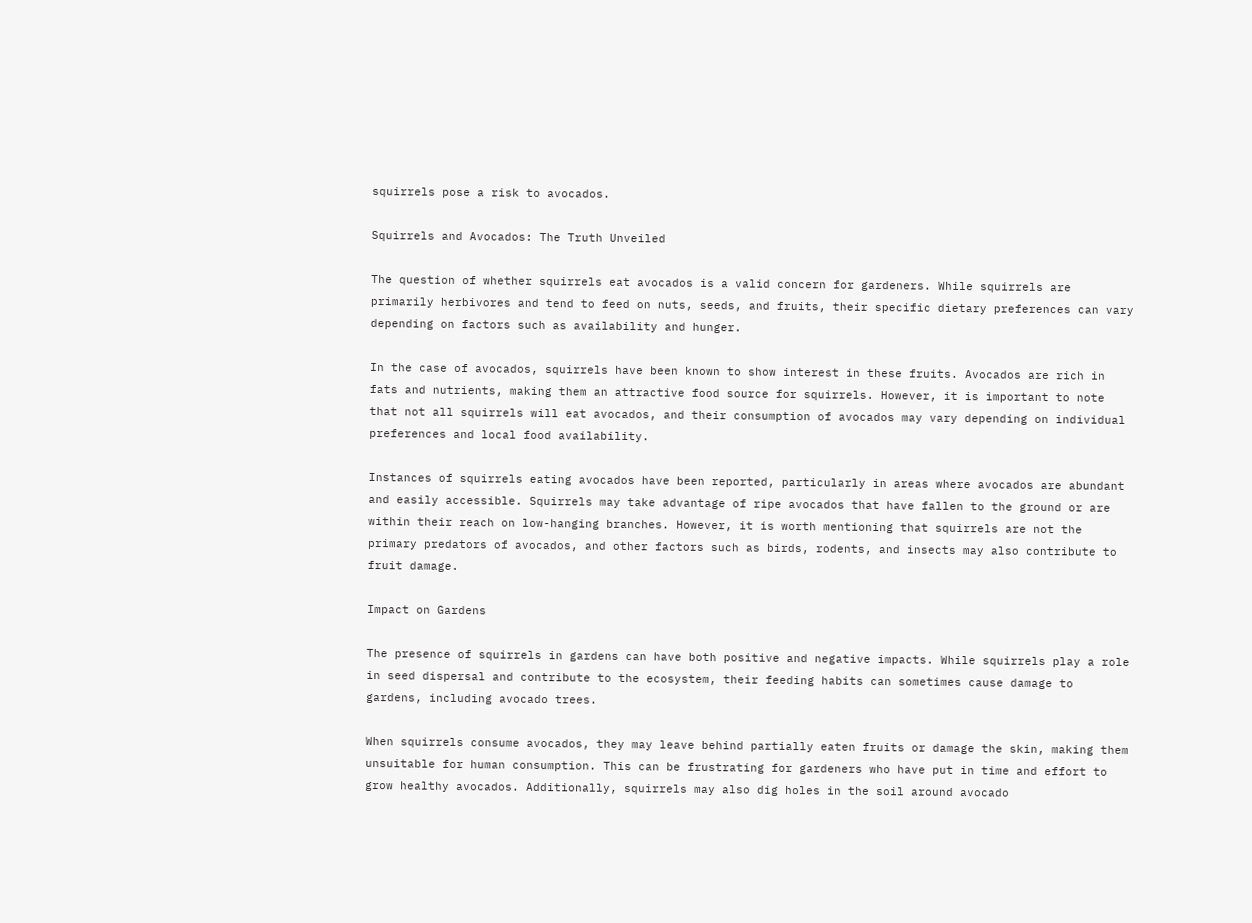squirrels pose a risk to avocados.

Squirrels and Avocados: The Truth Unveiled

The question of whether squirrels eat avocados is a valid concern for gardeners. While squirrels are primarily herbivores and tend to feed on nuts, seeds, and fruits, their specific dietary preferences can vary depending on factors such as availability and hunger.

In the case of avocados, squirrels have been known to show interest in these fruits. Avocados are rich in fats and nutrients, making them an attractive food source for squirrels. However, it is important to note that not all squirrels will eat avocados, and their consumption of avocados may vary depending on individual preferences and local food availability.

Instances of squirrels eating avocados have been reported, particularly in areas where avocados are abundant and easily accessible. Squirrels may take advantage of ripe avocados that have fallen to the ground or are within their reach on low-hanging branches. However, it is worth mentioning that squirrels are not the primary predators of avocados, and other factors such as birds, rodents, and insects may also contribute to fruit damage.

Impact on Gardens

The presence of squirrels in gardens can have both positive and negative impacts. While squirrels play a role in seed dispersal and contribute to the ecosystem, their feeding habits can sometimes cause damage to gardens, including avocado trees.

When squirrels consume avocados, they may leave behind partially eaten fruits or damage the skin, making them unsuitable for human consumption. This can be frustrating for gardeners who have put in time and effort to grow healthy avocados. Additionally, squirrels may also dig holes in the soil around avocado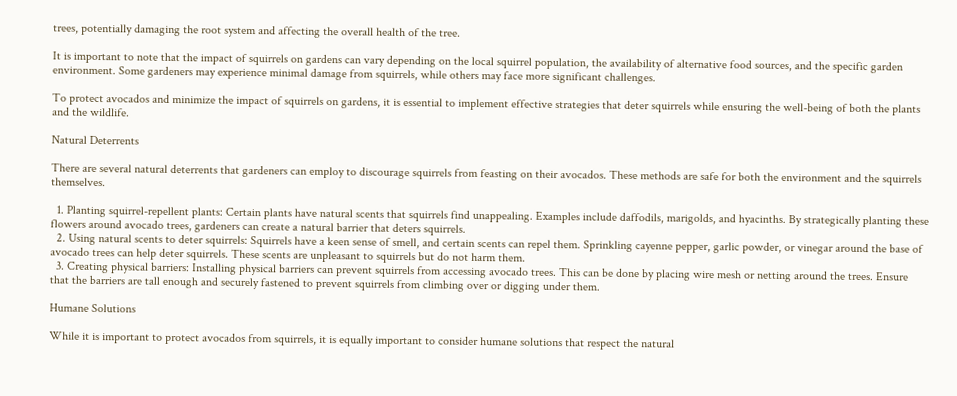trees, potentially damaging the root system and affecting the overall health of the tree.

It is important to note that the impact of squirrels on gardens can vary depending on the local squirrel population, the availability of alternative food sources, and the specific garden environment. Some gardeners may experience minimal damage from squirrels, while others may face more significant challenges.

To protect avocados and minimize the impact of squirrels on gardens, it is essential to implement effective strategies that deter squirrels while ensuring the well-being of both the plants and the wildlife.

Natural Deterrents

There are several natural deterrents that gardeners can employ to discourage squirrels from feasting on their avocados. These methods are safe for both the environment and the squirrels themselves.

  1. Planting squirrel-repellent plants: Certain plants have natural scents that squirrels find unappealing. Examples include daffodils, marigolds, and hyacinths. By strategically planting these flowers around avocado trees, gardeners can create a natural barrier that deters squirrels.
  2. Using natural scents to deter squirrels: Squirrels have a keen sense of smell, and certain scents can repel them. Sprinkling cayenne pepper, garlic powder, or vinegar around the base of avocado trees can help deter squirrels. These scents are unpleasant to squirrels but do not harm them.
  3. Creating physical barriers: Installing physical barriers can prevent squirrels from accessing avocado trees. This can be done by placing wire mesh or netting around the trees. Ensure that the barriers are tall enough and securely fastened to prevent squirrels from climbing over or digging under them.

Humane Solutions

While it is important to protect avocados from squirrels, it is equally important to consider humane solutions that respect the natural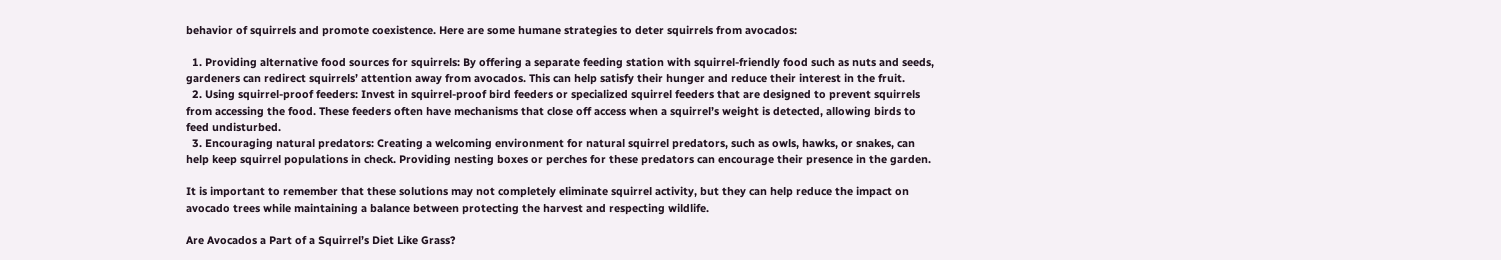behavior of squirrels and promote coexistence. Here are some humane strategies to deter squirrels from avocados:

  1. Providing alternative food sources for squirrels: By offering a separate feeding station with squirrel-friendly food such as nuts and seeds, gardeners can redirect squirrels’ attention away from avocados. This can help satisfy their hunger and reduce their interest in the fruit.
  2. Using squirrel-proof feeders: Invest in squirrel-proof bird feeders or specialized squirrel feeders that are designed to prevent squirrels from accessing the food. These feeders often have mechanisms that close off access when a squirrel’s weight is detected, allowing birds to feed undisturbed.
  3. Encouraging natural predators: Creating a welcoming environment for natural squirrel predators, such as owls, hawks, or snakes, can help keep squirrel populations in check. Providing nesting boxes or perches for these predators can encourage their presence in the garden.

It is important to remember that these solutions may not completely eliminate squirrel activity, but they can help reduce the impact on avocado trees while maintaining a balance between protecting the harvest and respecting wildlife.

Are Avocados a Part of a Squirrel’s Diet Like Grass?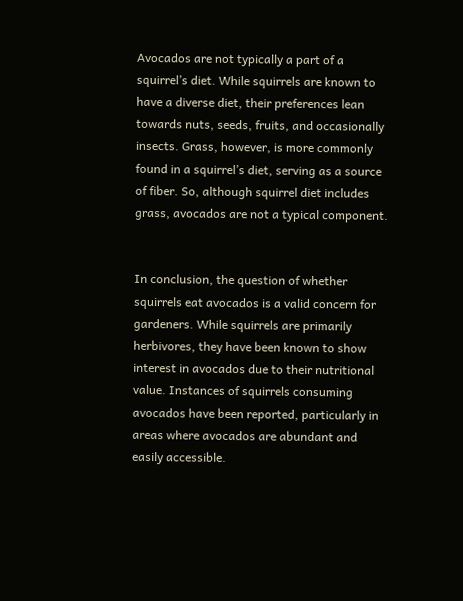Avocados are not typically a part of a squirrel’s diet. While squirrels are known to have a diverse diet, their preferences lean towards nuts, seeds, fruits, and occasionally insects. Grass, however, is more commonly found in a squirrel’s diet, serving as a source of fiber. So, although squirrel diet includes grass, avocados are not a typical component.


In conclusion, the question of whether squirrels eat avocados is a valid concern for gardeners. While squirrels are primarily herbivores, they have been known to show interest in avocados due to their nutritional value. Instances of squirrels consuming avocados have been reported, particularly in areas where avocados are abundant and easily accessible.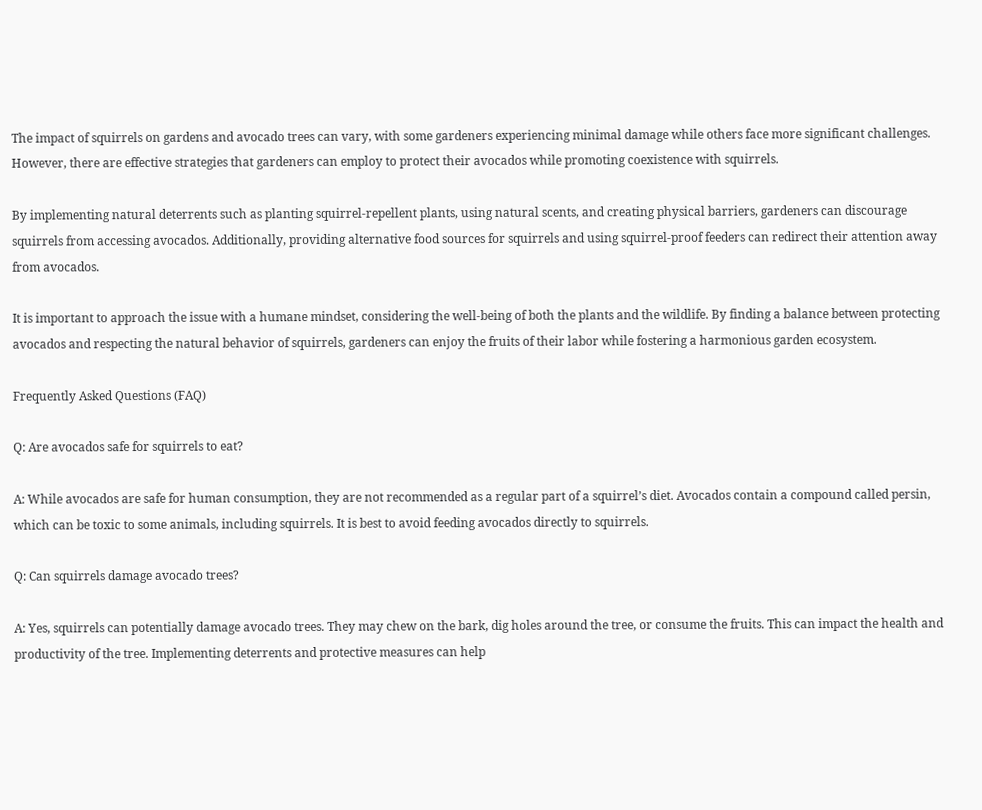The impact of squirrels on gardens and avocado trees can vary, with some gardeners experiencing minimal damage while others face more significant challenges. However, there are effective strategies that gardeners can employ to protect their avocados while promoting coexistence with squirrels.

By implementing natural deterrents such as planting squirrel-repellent plants, using natural scents, and creating physical barriers, gardeners can discourage squirrels from accessing avocados. Additionally, providing alternative food sources for squirrels and using squirrel-proof feeders can redirect their attention away from avocados.

It is important to approach the issue with a humane mindset, considering the well-being of both the plants and the wildlife. By finding a balance between protecting avocados and respecting the natural behavior of squirrels, gardeners can enjoy the fruits of their labor while fostering a harmonious garden ecosystem.

Frequently Asked Questions (FAQ)

Q: Are avocados safe for squirrels to eat?

A: While avocados are safe for human consumption, they are not recommended as a regular part of a squirrel’s diet. Avocados contain a compound called persin, which can be toxic to some animals, including squirrels. It is best to avoid feeding avocados directly to squirrels.

Q: Can squirrels damage avocado trees?

A: Yes, squirrels can potentially damage avocado trees. They may chew on the bark, dig holes around the tree, or consume the fruits. This can impact the health and productivity of the tree. Implementing deterrents and protective measures can help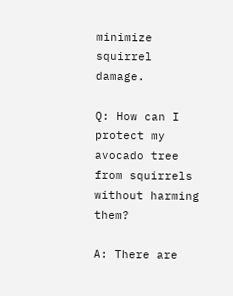minimize squirrel damage.

Q: How can I protect my avocado tree from squirrels without harming them?

A: There are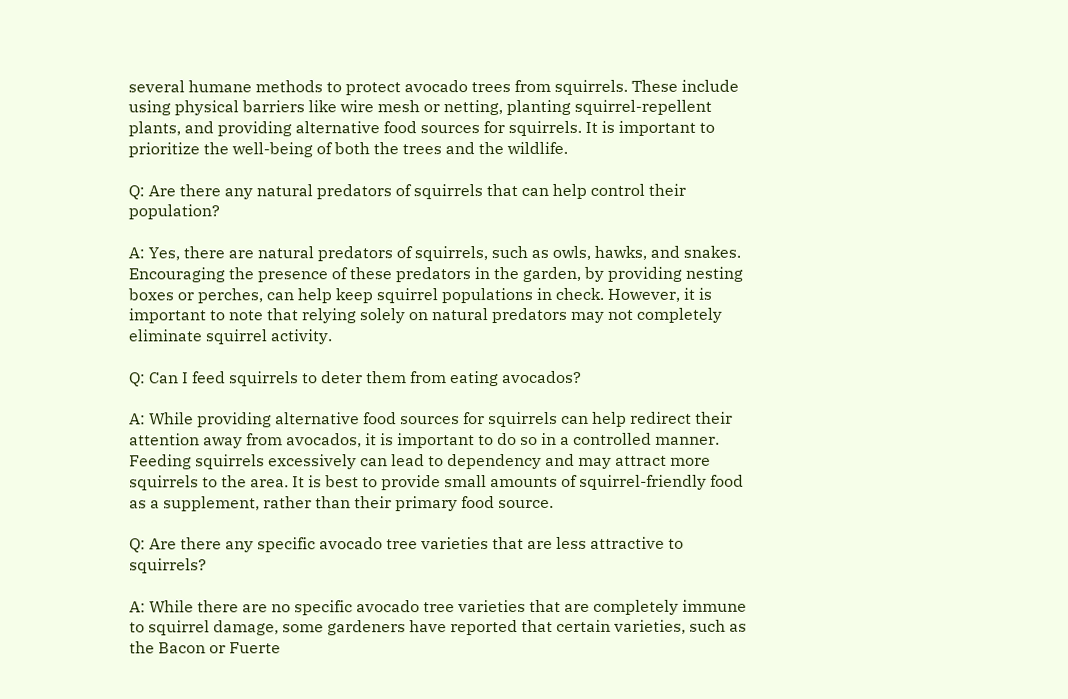several humane methods to protect avocado trees from squirrels. These include using physical barriers like wire mesh or netting, planting squirrel-repellent plants, and providing alternative food sources for squirrels. It is important to prioritize the well-being of both the trees and the wildlife.

Q: Are there any natural predators of squirrels that can help control their population?

A: Yes, there are natural predators of squirrels, such as owls, hawks, and snakes. Encouraging the presence of these predators in the garden, by providing nesting boxes or perches, can help keep squirrel populations in check. However, it is important to note that relying solely on natural predators may not completely eliminate squirrel activity.

Q: Can I feed squirrels to deter them from eating avocados?

A: While providing alternative food sources for squirrels can help redirect their attention away from avocados, it is important to do so in a controlled manner. Feeding squirrels excessively can lead to dependency and may attract more squirrels to the area. It is best to provide small amounts of squirrel-friendly food as a supplement, rather than their primary food source.

Q: Are there any specific avocado tree varieties that are less attractive to squirrels?

A: While there are no specific avocado tree varieties that are completely immune to squirrel damage, some gardeners have reported that certain varieties, such as the Bacon or Fuerte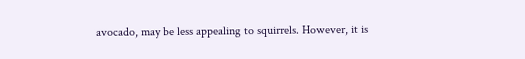avocado, may be less appealing to squirrels. However, it is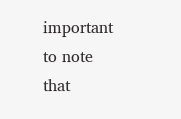important to note that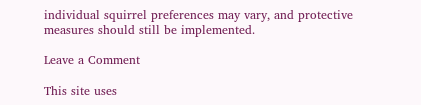individual squirrel preferences may vary, and protective measures should still be implemented.

Leave a Comment

This site uses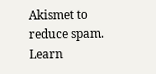Akismet to reduce spam. Learn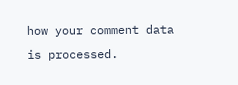how your comment data is processed.